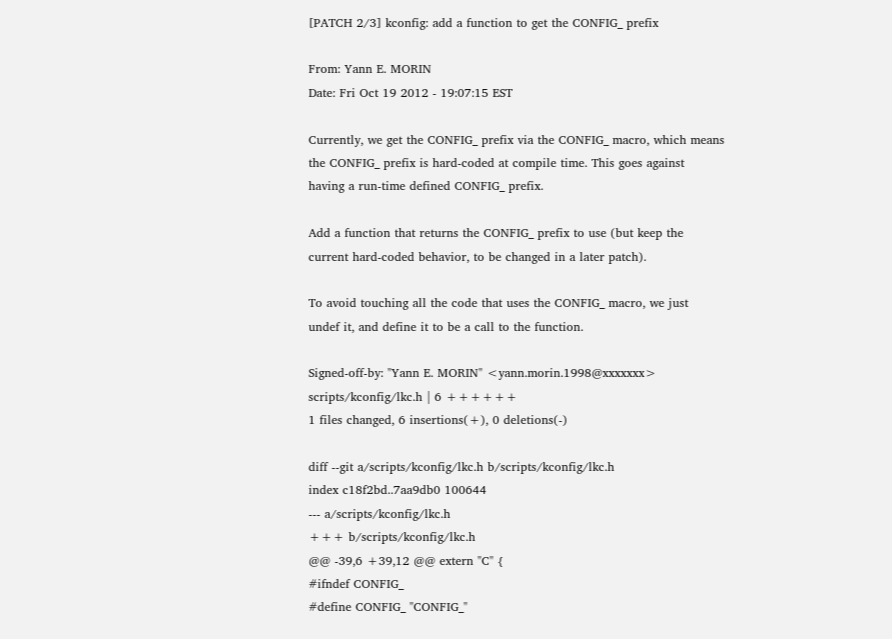[PATCH 2/3] kconfig: add a function to get the CONFIG_ prefix

From: Yann E. MORIN
Date: Fri Oct 19 2012 - 19:07:15 EST

Currently, we get the CONFIG_ prefix via the CONFIG_ macro, which means
the CONFIG_ prefix is hard-coded at compile time. This goes against
having a run-time defined CONFIG_ prefix.

Add a function that returns the CONFIG_ prefix to use (but keep the
current hard-coded behavior, to be changed in a later patch).

To avoid touching all the code that uses the CONFIG_ macro, we just
undef it, and define it to be a call to the function.

Signed-off-by: "Yann E. MORIN" <yann.morin.1998@xxxxxxx>
scripts/kconfig/lkc.h | 6 ++++++
1 files changed, 6 insertions(+), 0 deletions(-)

diff --git a/scripts/kconfig/lkc.h b/scripts/kconfig/lkc.h
index c18f2bd..7aa9db0 100644
--- a/scripts/kconfig/lkc.h
+++ b/scripts/kconfig/lkc.h
@@ -39,6 +39,12 @@ extern "C" {
#ifndef CONFIG_
#define CONFIG_ "CONFIG_"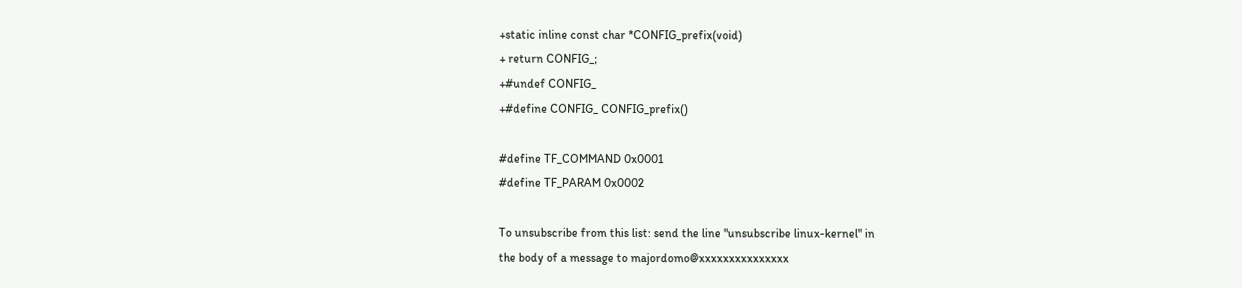+static inline const char *CONFIG_prefix(void)
+ return CONFIG_;
+#undef CONFIG_
+#define CONFIG_ CONFIG_prefix()

#define TF_COMMAND 0x0001
#define TF_PARAM 0x0002

To unsubscribe from this list: send the line "unsubscribe linux-kernel" in
the body of a message to majordomo@xxxxxxxxxxxxxxx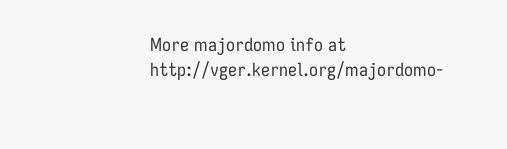More majordomo info at http://vger.kernel.org/majordomo-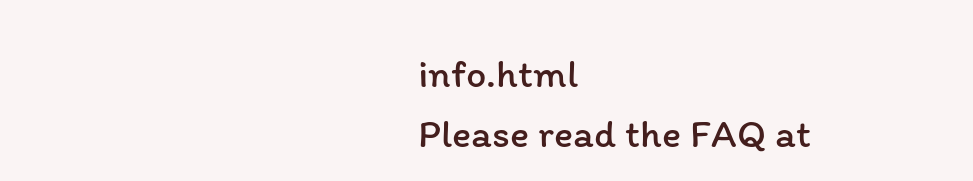info.html
Please read the FAQ at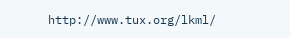http://www.tux.org/lkml/